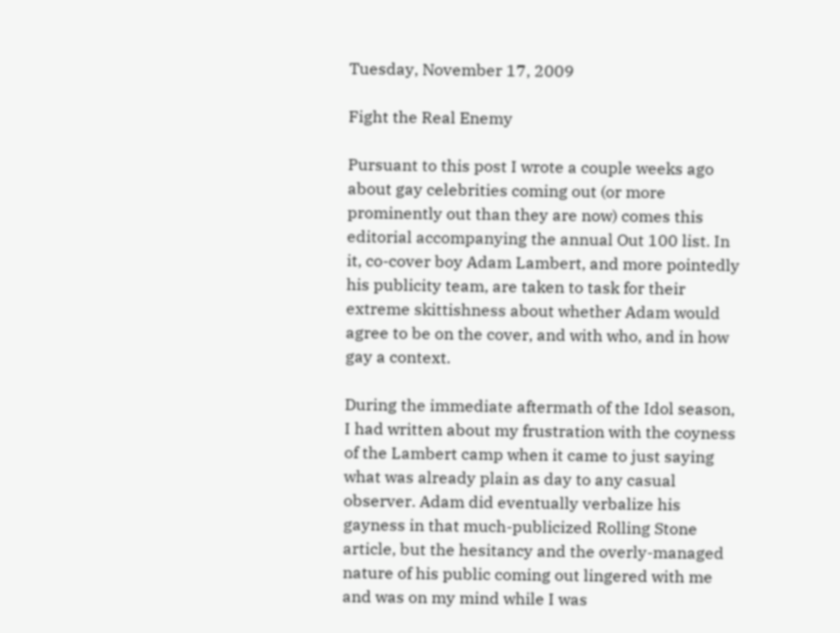Tuesday, November 17, 2009

Fight the Real Enemy

Pursuant to this post I wrote a couple weeks ago about gay celebrities coming out (or more prominently out than they are now) comes this editorial accompanying the annual Out 100 list. In it, co-cover boy Adam Lambert, and more pointedly his publicity team, are taken to task for their extreme skittishness about whether Adam would agree to be on the cover, and with who, and in how gay a context.

During the immediate aftermath of the Idol season, I had written about my frustration with the coyness of the Lambert camp when it came to just saying what was already plain as day to any casual observer. Adam did eventually verbalize his gayness in that much-publicized Rolling Stone article, but the hesitancy and the overly-managed nature of his public coming out lingered with me and was on my mind while I was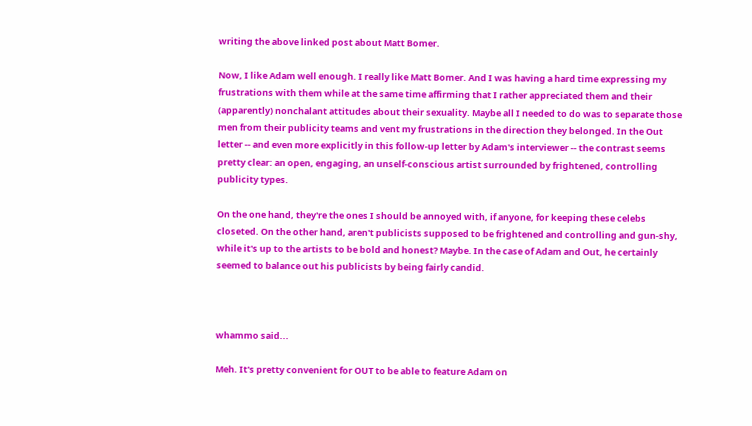writing the above linked post about Matt Bomer.

Now, I like Adam well enough. I really like Matt Bomer. And I was having a hard time expressing my frustrations with them while at the same time affirming that I rather appreciated them and their (apparently) nonchalant attitudes about their sexuality. Maybe all I needed to do was to separate those men from their publicity teams and vent my frustrations in the direction they belonged. In the Out letter -- and even more explicitly in this follow-up letter by Adam's interviewer -- the contrast seems pretty clear: an open, engaging, an unself-conscious artist surrounded by frightened, controlling publicity types.

On the one hand, they're the ones I should be annoyed with, if anyone, for keeping these celebs closeted. On the other hand, aren't publicists supposed to be frightened and controlling and gun-shy, while it's up to the artists to be bold and honest? Maybe. In the case of Adam and Out, he certainly seemed to balance out his publicists by being fairly candid.



whammo said...

Meh. It's pretty convenient for OUT to be able to feature Adam on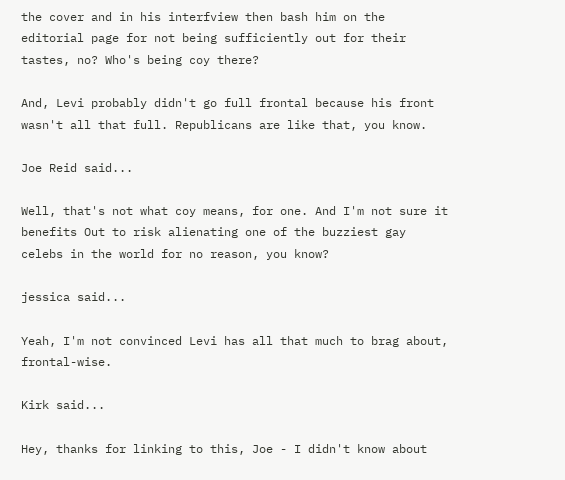the cover and in his interfview then bash him on the editorial page for not being sufficiently out for their tastes, no? Who's being coy there?

And, Levi probably didn't go full frontal because his front wasn't all that full. Republicans are like that, you know.

Joe Reid said...

Well, that's not what coy means, for one. And I'm not sure it benefits Out to risk alienating one of the buzziest gay celebs in the world for no reason, you know?

jessica said...

Yeah, I'm not convinced Levi has all that much to brag about, frontal-wise.

Kirk said...

Hey, thanks for linking to this, Joe - I didn't know about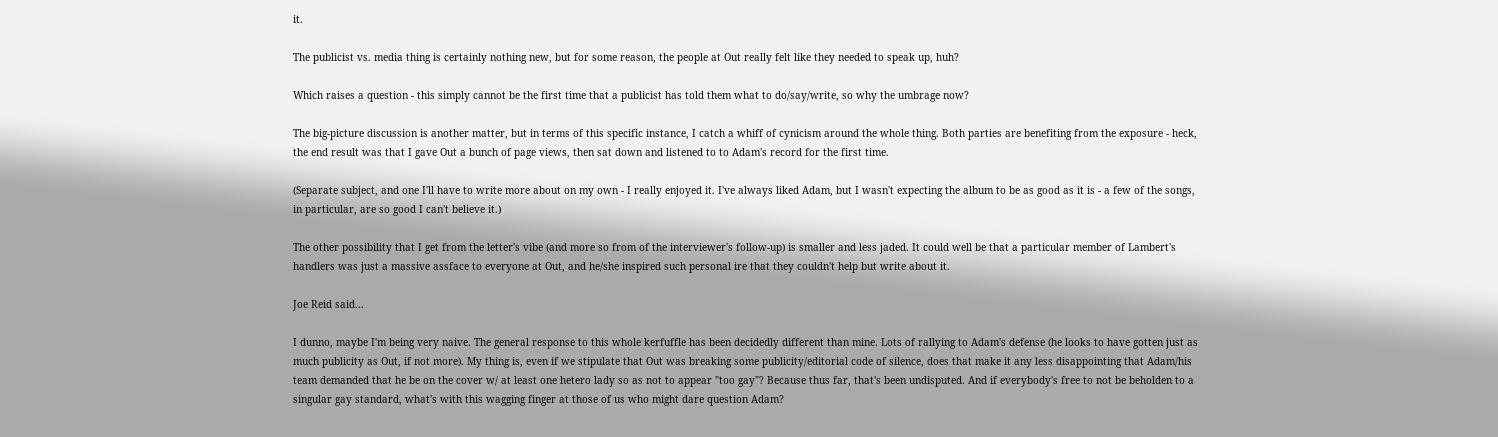it.

The publicist vs. media thing is certainly nothing new, but for some reason, the people at Out really felt like they needed to speak up, huh?

Which raises a question - this simply cannot be the first time that a publicist has told them what to do/say/write, so why the umbrage now?

The big-picture discussion is another matter, but in terms of this specific instance, I catch a whiff of cynicism around the whole thing. Both parties are benefiting from the exposure - heck, the end result was that I gave Out a bunch of page views, then sat down and listened to to Adam's record for the first time.

(Separate subject, and one I'll have to write more about on my own - I really enjoyed it. I've always liked Adam, but I wasn't expecting the album to be as good as it is - a few of the songs, in particular, are so good I can't believe it.)

The other possibility that I get from the letter's vibe (and more so from of the interviewer's follow-up) is smaller and less jaded. It could well be that a particular member of Lambert's handlers was just a massive assface to everyone at Out, and he/she inspired such personal ire that they couldn't help but write about it.

Joe Reid said...

I dunno, maybe I'm being very naive. The general response to this whole kerfuffle has been decidedly different than mine. Lots of rallying to Adam's defense (he looks to have gotten just as much publicity as Out, if not more). My thing is, even if we stipulate that Out was breaking some publicity/editorial code of silence, does that make it any less disappointing that Adam/his team demanded that he be on the cover w/ at least one hetero lady so as not to appear "too gay"? Because thus far, that's been undisputed. And if everybody's free to not be beholden to a singular gay standard, what's with this wagging finger at those of us who might dare question Adam?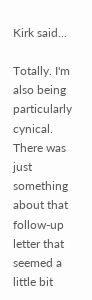Kirk said...

Totally. I'm also being particularly cynical. There was just something about that follow-up letter that seemed a little bit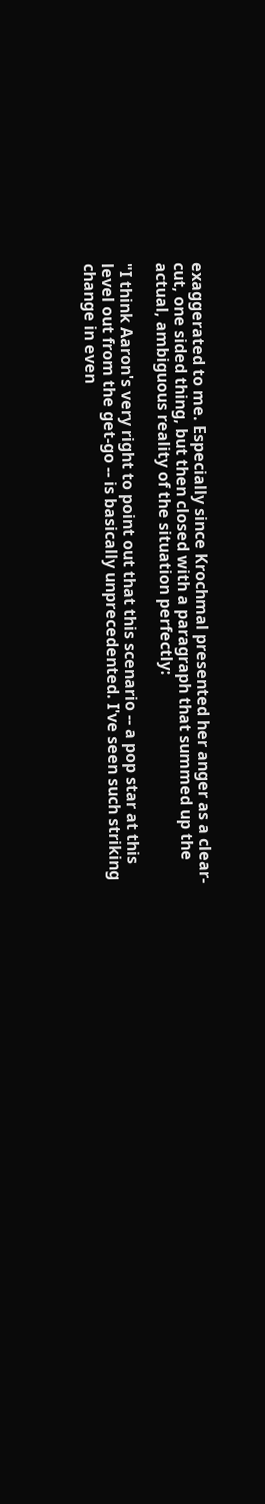exaggerated to me. Especially since Krochmal presented her anger as a clear-cut, one sided thing, but then closed with a paragraph that summed up the actual, ambiguous reality of the situation perfectly:

"I think Aaron's very right to point out that this scenario -- a pop star at this level out from the get-go -- is basically unprecedented. I've seen such striking change in even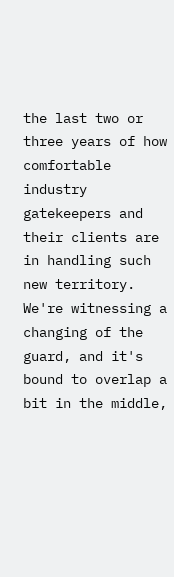the last two or three years of how comfortable industry gatekeepers and their clients are in handling such new territory. We're witnessing a changing of the guard, and it's bound to overlap a bit in the middle,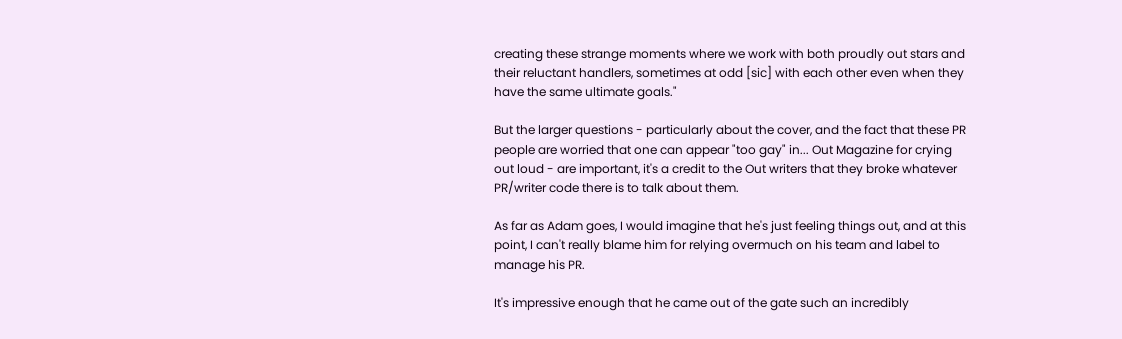creating these strange moments where we work with both proudly out stars and their reluctant handlers, sometimes at odd [sic] with each other even when they have the same ultimate goals."

But the larger questions - particularly about the cover, and the fact that these PR people are worried that one can appear "too gay" in... Out Magazine for crying out loud - are important, it's a credit to the Out writers that they broke whatever PR/writer code there is to talk about them.

As far as Adam goes, I would imagine that he's just feeling things out, and at this point, I can't really blame him for relying overmuch on his team and label to manage his PR.

It's impressive enough that he came out of the gate such an incredibly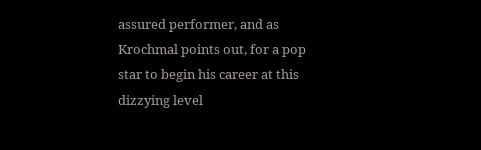assured performer, and as Krochmal points out, for a pop star to begin his career at this dizzying level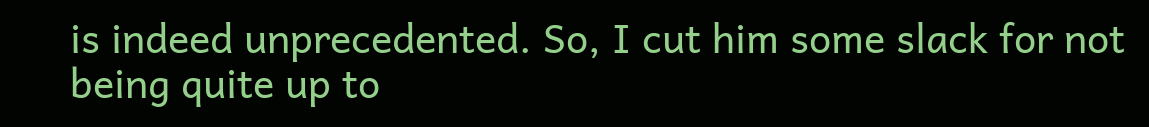is indeed unprecedented. So, I cut him some slack for not being quite up to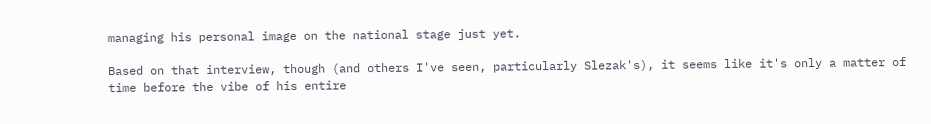managing his personal image on the national stage just yet.

Based on that interview, though (and others I've seen, particularly Slezak's), it seems like it's only a matter of time before the vibe of his entire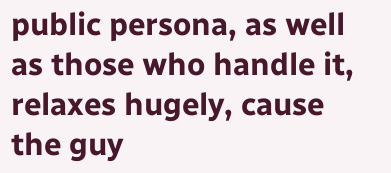public persona, as well as those who handle it, relaxes hugely, cause the guy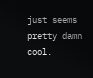just seems pretty damn cool.